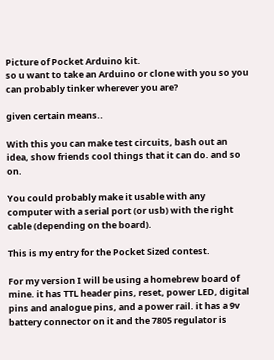Picture of Pocket Arduino kit.
so u want to take an Arduino or clone with you so you can probably tinker wherever you are?

given certain means..

With this you can make test circuits, bash out an idea, show friends cool things that it can do. and so on.

You could probably make it usable with any computer with a serial port (or usb) with the right cable (depending on the board).

This is my entry for the Pocket Sized contest.

For my version I will be using a homebrew board of mine. it has TTL header pins, reset, power LED, digital pins and analogue pins, and a power rail. it has a 9v battery connector on it and the 7805 regulator is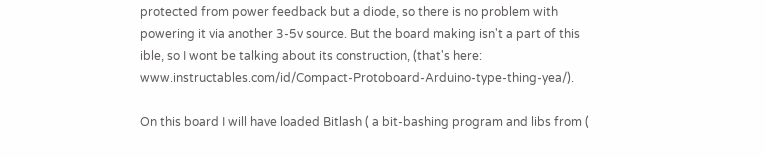protected from power feedback but a diode, so there is no problem with powering it via another 3-5v source. But the board making isn't a part of this ible, so I wont be talking about its construction, (that's here: www.instructables.com/id/Compact-Protoboard-Arduino-type-thing-yea/).

On this board I will have loaded Bitlash ( a bit-bashing program and libs from (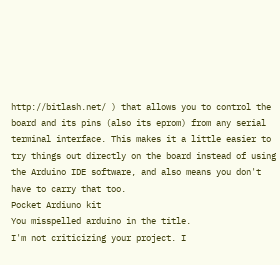http://bitlash.net/ ) that allows you to control the board and its pins (also its eprom) from any serial terminal interface. This makes it a little easier to try things out directly on the board instead of using the Arduino IDE software, and also means you don't have to carry that too.
Pocket Ardiuno kit
You misspelled arduino in the title.
I'm not criticizing your project. I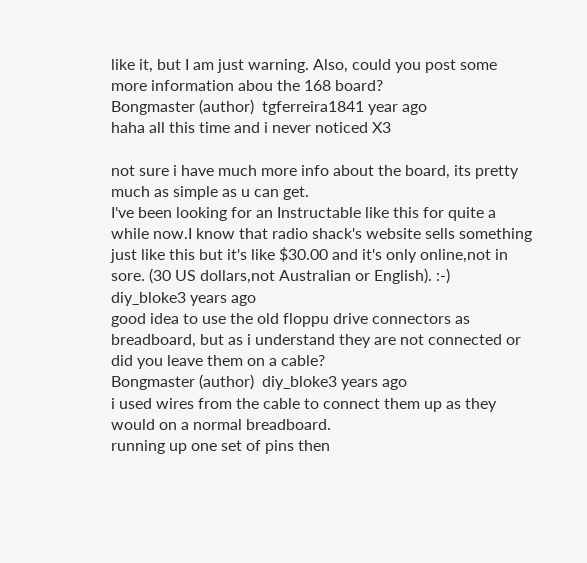like it, but I am just warning. Also, could you post some more information abou the 168 board?
Bongmaster (author)  tgferreira1841 year ago
haha all this time and i never noticed X3

not sure i have much more info about the board, its pretty much as simple as u can get.
I've been looking for an Instructable like this for quite a while now.I know that radio shack's website sells something just like this but it's like $30.00 and it's only online,not in sore. (30 US dollars,not Australian or English). :-)
diy_bloke3 years ago
good idea to use the old floppu drive connectors as breadboard, but as i understand they are not connected or did you leave them on a cable?
Bongmaster (author)  diy_bloke3 years ago
i used wires from the cable to connect them up as they would on a normal breadboard.
running up one set of pins then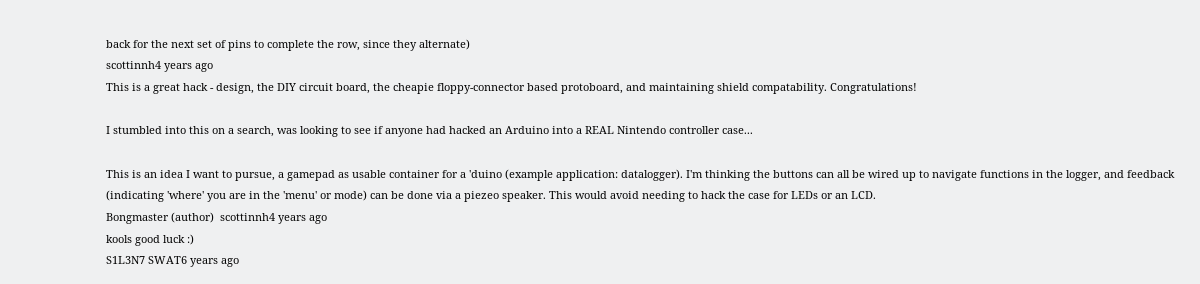back for the next set of pins to complete the row, since they alternate)
scottinnh4 years ago
This is a great hack - design, the DIY circuit board, the cheapie floppy-connector based protoboard, and maintaining shield compatability. Congratulations!

I stumbled into this on a search, was looking to see if anyone had hacked an Arduino into a REAL Nintendo controller case...

This is an idea I want to pursue, a gamepad as usable container for a 'duino (example application: datalogger). I'm thinking the buttons can all be wired up to navigate functions in the logger, and feedback (indicating 'where' you are in the 'menu' or mode) can be done via a piezeo speaker. This would avoid needing to hack the case for LEDs or an LCD.
Bongmaster (author)  scottinnh4 years ago
kools good luck :)
S1L3N7 SWAT6 years ago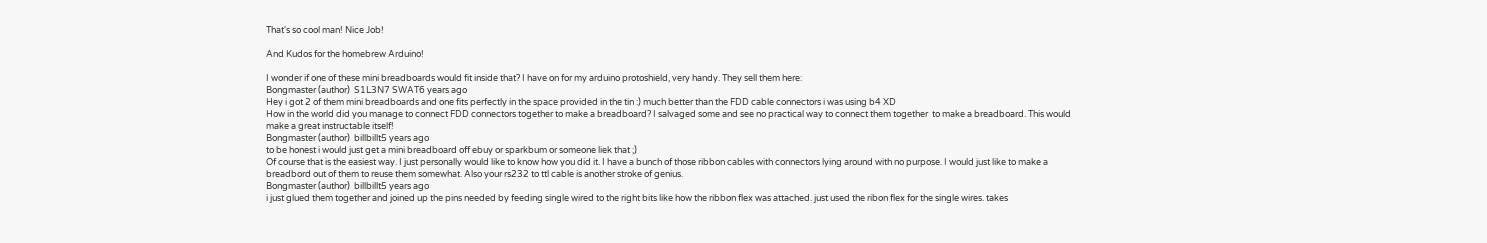That's so cool man! Nice Job!

And Kudos for the homebrew Arduino!

I wonder if one of these mini breadboards would fit inside that? I have on for my arduino protoshield, very handy. They sell them here:
Bongmaster (author)  S1L3N7 SWAT6 years ago
Hey i got 2 of them mini breadboards and one fits perfectly in the space provided in the tin :) much better than the FDD cable connectors i was using b4 XD
How in the world did you manage to connect FDD connectors together to make a breadboard? I salvaged some and see no practical way to connect them together  to make a breadboard. This would make a great instructable itself!
Bongmaster (author)  billbillt5 years ago
to be honest i would just get a mini breadboard off ebuy or sparkbum or someone liek that ;)
Of course that is the easiest way. I just personally would like to know how you did it. I have a bunch of those ribbon cables with connectors lying around with no purpose. I would just like to make a breadbord out of them to reuse them somewhat. Also your rs232 to ttl cable is another stroke of genius.
Bongmaster (author)  billbillt5 years ago
i just glued them together and joined up the pins needed by feeding single wired to the right bits like how the ribbon flex was attached. just used the ribon flex for the single wires. takes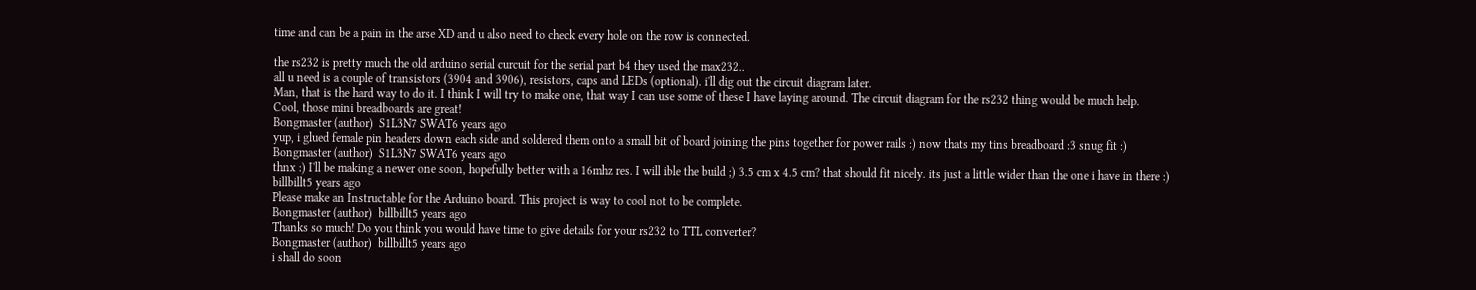time and can be a pain in the arse XD and u also need to check every hole on the row is connected.

the rs232 is pretty much the old arduino serial curcuit for the serial part b4 they used the max232..
all u need is a couple of transistors (3904 and 3906), resistors, caps and LEDs (optional). i'll dig out the circuit diagram later.
Man, that is the hard way to do it. I think I will try to make one, that way I can use some of these I have laying around. The circuit diagram for the rs232 thing would be much help.
Cool, those mini breadboards are great!
Bongmaster (author)  S1L3N7 SWAT6 years ago
yup, i glued female pin headers down each side and soldered them onto a small bit of board joining the pins together for power rails :) now thats my tins breadboard :3 snug fit :)
Bongmaster (author)  S1L3N7 SWAT6 years ago
thnx :) I'll be making a newer one soon, hopefully better with a 16mhz res. I will ible the build ;) 3.5 cm x 4.5 cm? that should fit nicely. its just a little wider than the one i have in there :)
billbillt5 years ago
Please make an Instructable for the Arduino board. This project is way to cool not to be complete.
Bongmaster (author)  billbillt5 years ago
Thanks so much! Do you think you would have time to give details for your rs232 to TTL converter?
Bongmaster (author)  billbillt5 years ago
i shall do soon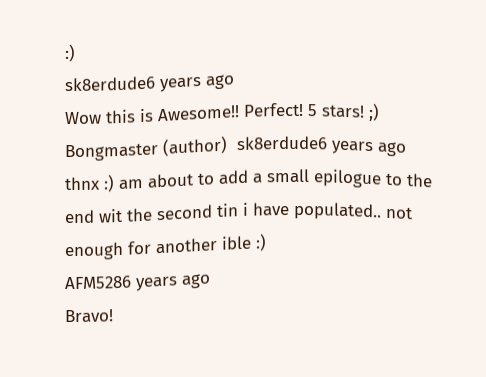:)
sk8erdude6 years ago
Wow this is Awesome!! Perfect! 5 stars! ;)
Bongmaster (author)  sk8erdude6 years ago
thnx :) am about to add a small epilogue to the end wit the second tin i have populated.. not enough for another ible :)
AFM5286 years ago
Bravo!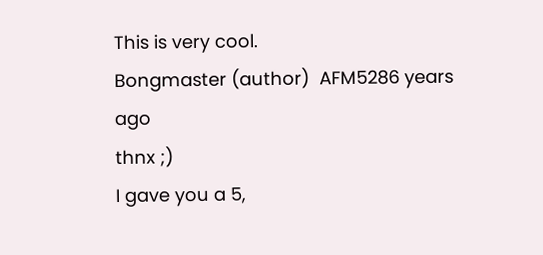This is very cool.
Bongmaster (author)  AFM5286 years ago
thnx ;)
I gave you a 5,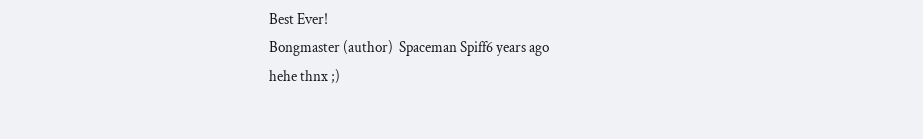Best Ever!
Bongmaster (author)  Spaceman Spiff6 years ago
hehe thnx ;)